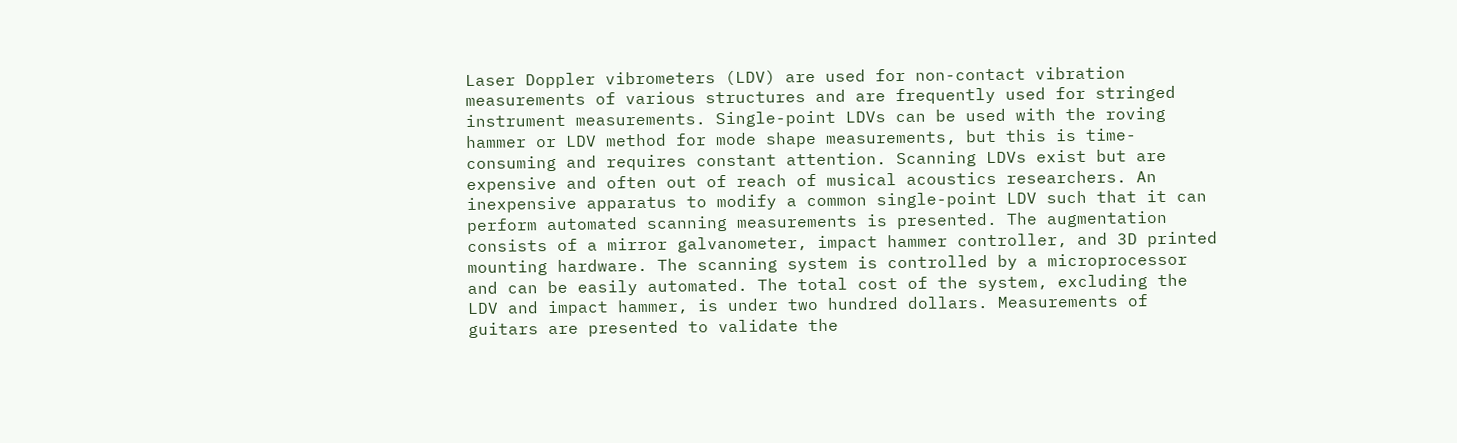Laser Doppler vibrometers (LDV) are used for non-contact vibration measurements of various structures and are frequently used for stringed instrument measurements. Single-point LDVs can be used with the roving hammer or LDV method for mode shape measurements, but this is time-consuming and requires constant attention. Scanning LDVs exist but are expensive and often out of reach of musical acoustics researchers. An inexpensive apparatus to modify a common single-point LDV such that it can perform automated scanning measurements is presented. The augmentation consists of a mirror galvanometer, impact hammer controller, and 3D printed mounting hardware. The scanning system is controlled by a microprocessor and can be easily automated. The total cost of the system, excluding the LDV and impact hammer, is under two hundred dollars. Measurements of guitars are presented to validate the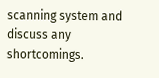scanning system and discuss any shortcomings.